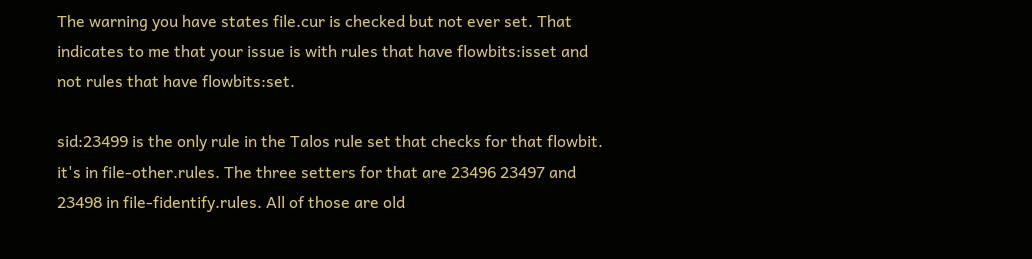The warning you have states file.cur is checked but not ever set. That indicates to me that your issue is with rules that have flowbits:isset and not rules that have flowbits:set.

sid:23499 is the only rule in the Talos rule set that checks for that flowbit. it's in file-other.rules. The three setters for that are 23496 23497 and 23498 in file-fidentify.rules. All of those are old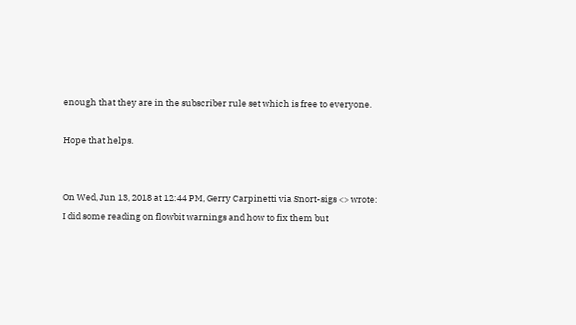enough that they are in the subscriber rule set which is free to everyone.

Hope that helps.


On Wed, Jun 13, 2018 at 12:44 PM, Gerry Carpinetti via Snort-sigs <> wrote:
I did some reading on flowbit warnings and how to fix them but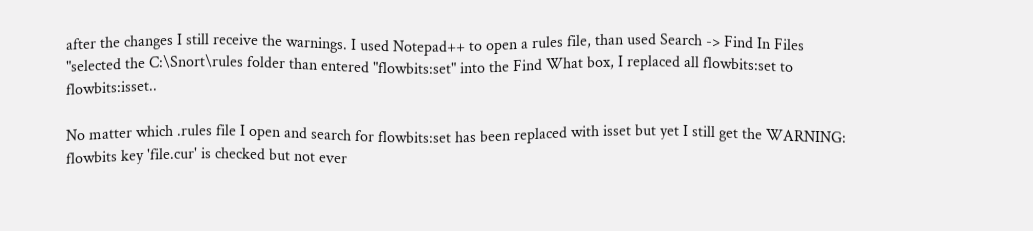after the changes I still receive the warnings. I used Notepad++ to open a rules file, than used Search -> Find In Files "selected the C:\Snort\rules folder than entered "flowbits:set" into the Find What box, I replaced all flowbits:set to flowbits:isset..

No matter which .rules file I open and search for flowbits:set has been replaced with isset but yet I still get the WARNING: flowbits key 'file.cur' is checked but not ever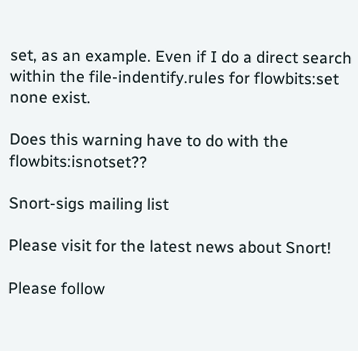set, as an example. Even if I do a direct search within the file-indentify.rules for flowbits:set none exist.

Does this warning have to do with the flowbits:isnotset??

Snort-sigs mailing list

Please visit for the latest news about Snort!

Please follow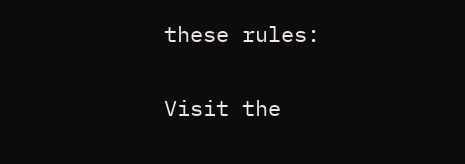these rules:

Visit the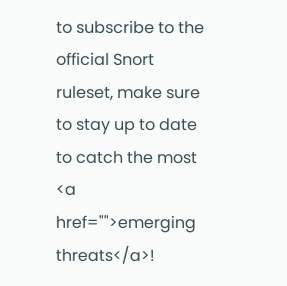to subscribe to the official Snort ruleset, make sure to stay up to date to catch the most <a href="">emerging threats</a>!